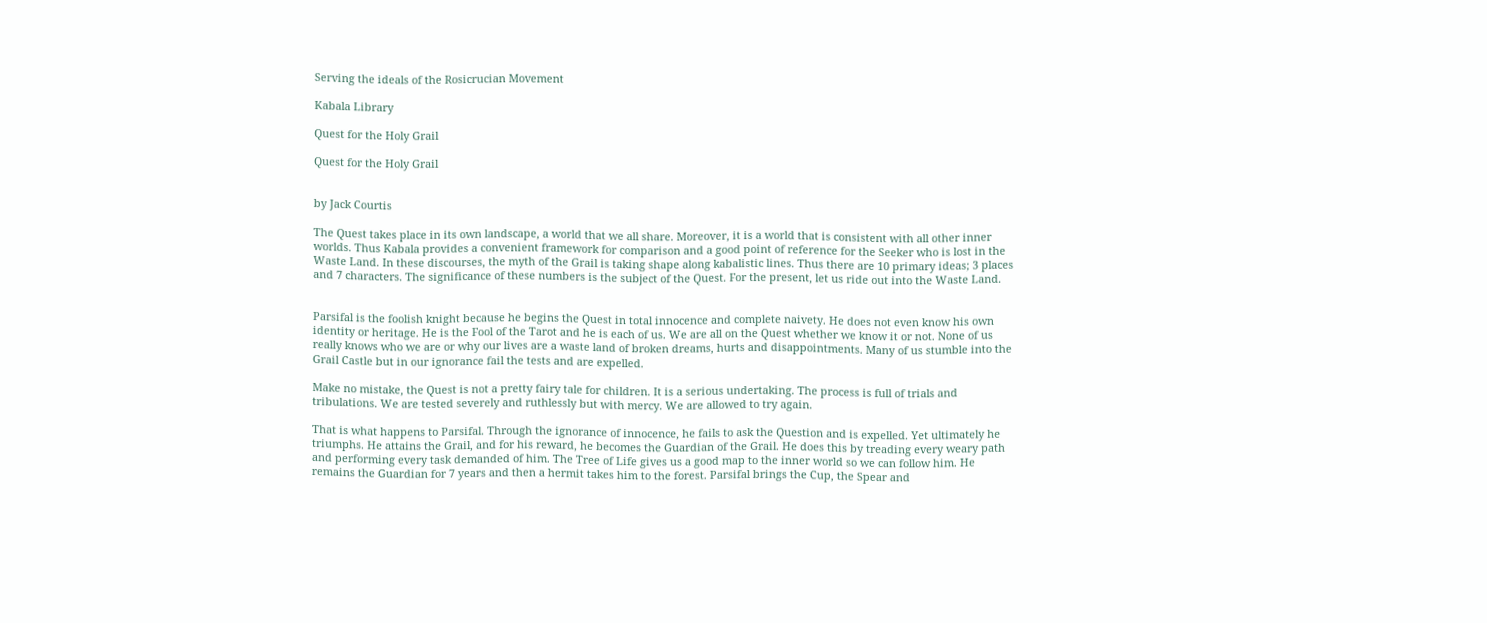Serving the ideals of the Rosicrucian Movement

Kabala Library

Quest for the Holy Grail

Quest for the Holy Grail


by Jack Courtis

The Quest takes place in its own landscape, a world that we all share. Moreover, it is a world that is consistent with all other inner worlds. Thus Kabala provides a convenient framework for comparison and a good point of reference for the Seeker who is lost in the Waste Land. In these discourses, the myth of the Grail is taking shape along kabalistic lines. Thus there are 10 primary ideas; 3 places and 7 characters. The significance of these numbers is the subject of the Quest. For the present, let us ride out into the Waste Land.


Parsifal is the foolish knight because he begins the Quest in total innocence and complete naivety. He does not even know his own identity or heritage. He is the Fool of the Tarot and he is each of us. We are all on the Quest whether we know it or not. None of us really knows who we are or why our lives are a waste land of broken dreams, hurts and disappointments. Many of us stumble into the Grail Castle but in our ignorance fail the tests and are expelled.

Make no mistake, the Quest is not a pretty fairy tale for children. It is a serious undertaking. The process is full of trials and tribulations. We are tested severely and ruthlessly but with mercy. We are allowed to try again.

That is what happens to Parsifal. Through the ignorance of innocence, he fails to ask the Question and is expelled. Yet ultimately he triumphs. He attains the Grail, and for his reward, he becomes the Guardian of the Grail. He does this by treading every weary path and performing every task demanded of him. The Tree of Life gives us a good map to the inner world so we can follow him. He remains the Guardian for 7 years and then a hermit takes him to the forest. Parsifal brings the Cup, the Spear and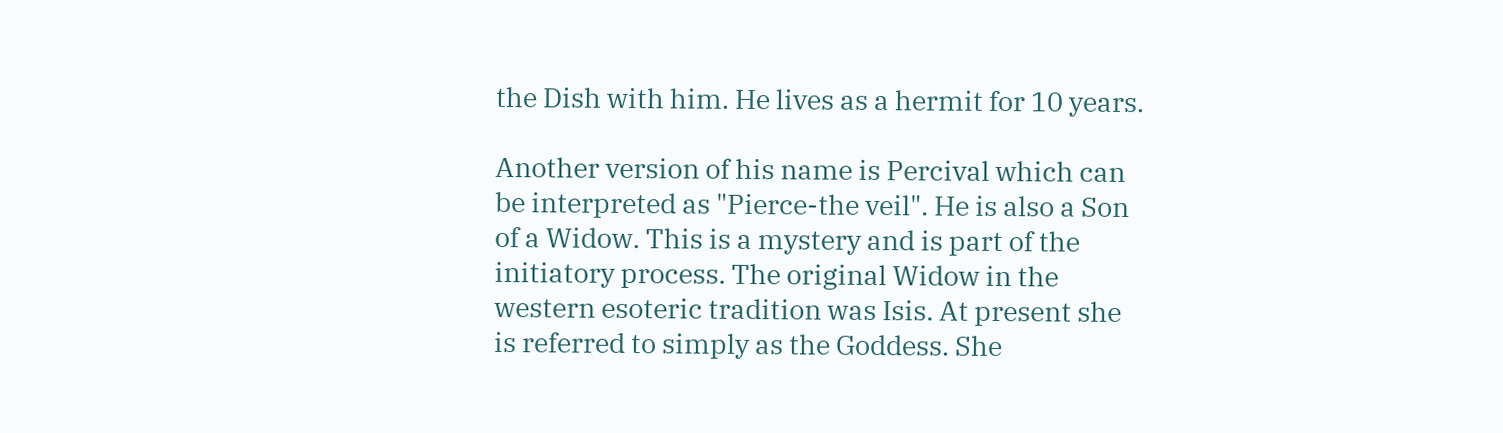the Dish with him. He lives as a hermit for 10 years.

Another version of his name is Percival which can be interpreted as "Pierce-the veil". He is also a Son of a Widow. This is a mystery and is part of the initiatory process. The original Widow in the western esoteric tradition was Isis. At present she is referred to simply as the Goddess. She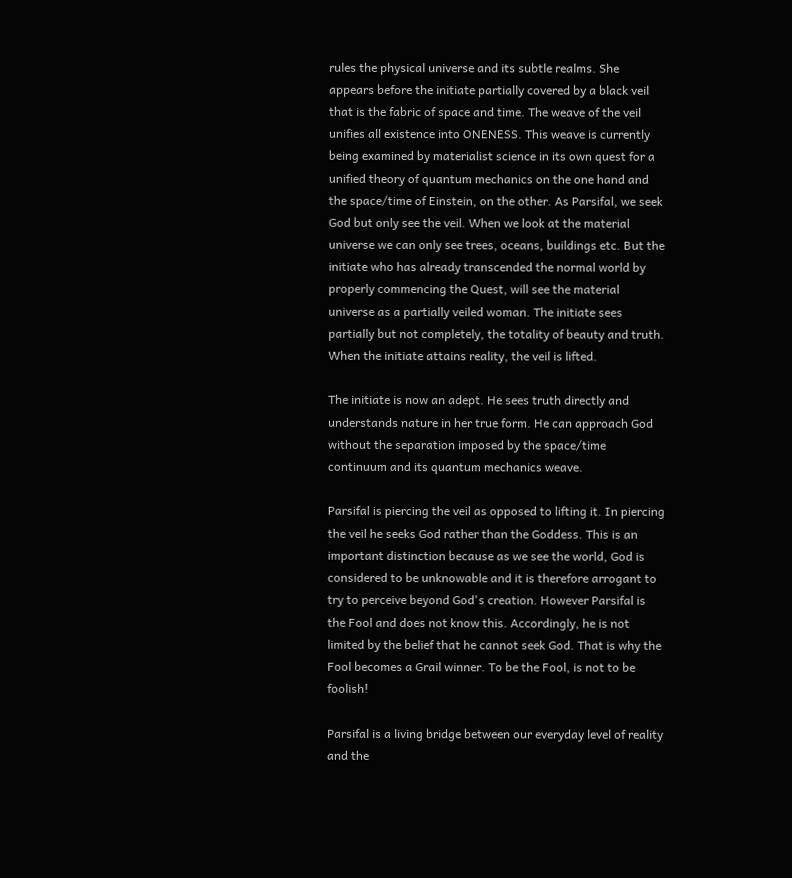rules the physical universe and its subtle realms. She appears before the initiate partially covered by a black veil that is the fabric of space and time. The weave of the veil unifies all existence into ONENESS. This weave is currently being examined by materialist science in its own quest for a unified theory of quantum mechanics on the one hand and the space/time of Einstein, on the other. As Parsifal, we seek God but only see the veil. When we look at the material universe we can only see trees, oceans, buildings etc. But the initiate who has already transcended the normal world by properly commencing the Quest, will see the material universe as a partially veiled woman. The initiate sees partially but not completely, the totality of beauty and truth. When the initiate attains reality, the veil is lifted.

The initiate is now an adept. He sees truth directly and understands nature in her true form. He can approach God without the separation imposed by the space/time continuum and its quantum mechanics weave.

Parsifal is piercing the veil as opposed to lifting it. In piercing the veil he seeks God rather than the Goddess. This is an important distinction because as we see the world, God is considered to be unknowable and it is therefore arrogant to try to perceive beyond God's creation. However Parsifal is the Fool and does not know this. Accordingly, he is not limited by the belief that he cannot seek God. That is why the Fool becomes a Grail winner. To be the Fool, is not to be foolish!

Parsifal is a living bridge between our everyday level of reality and the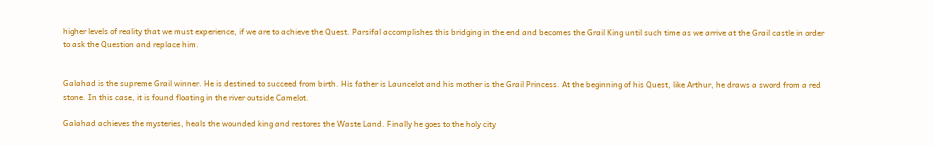higher levels of reality that we must experience, if we are to achieve the Quest. Parsifal accomplishes this bridging in the end and becomes the Grail King until such time as we arrive at the Grail castle in order to ask the Question and replace him.


Galahad is the supreme Grail winner. He is destined to succeed from birth. His father is Launcelot and his mother is the Grail Princess. At the beginning of his Quest, like Arthur, he draws a sword from a red stone. In this case, it is found floating in the river outside Camelot.

Galahad achieves the mysteries, heals the wounded king and restores the Waste Land. Finally he goes to the holy city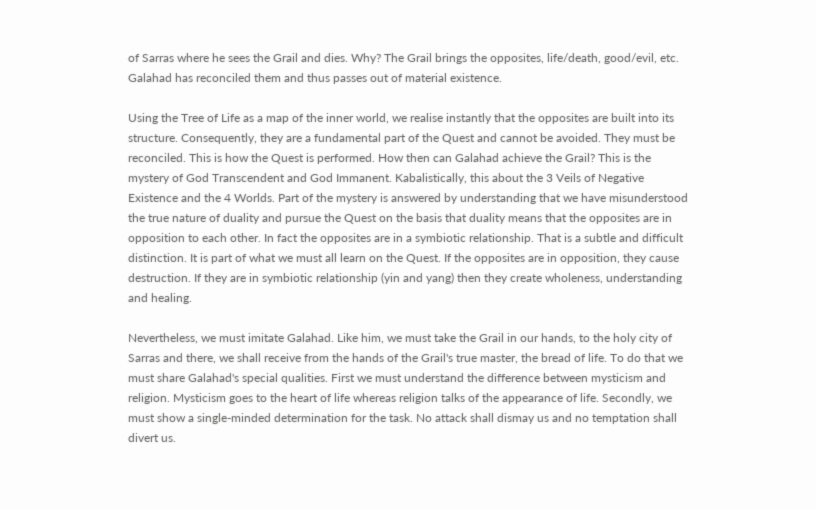of Sarras where he sees the Grail and dies. Why? The Grail brings the opposites, life/death, good/evil, etc. Galahad has reconciled them and thus passes out of material existence.

Using the Tree of Life as a map of the inner world, we realise instantly that the opposites are built into its structure. Consequently, they are a fundamental part of the Quest and cannot be avoided. They must be reconciled. This is how the Quest is performed. How then can Galahad achieve the Grail? This is the mystery of God Transcendent and God Immanent. Kabalistically, this about the 3 Veils of Negative Existence and the 4 Worlds. Part of the mystery is answered by understanding that we have misunderstood the true nature of duality and pursue the Quest on the basis that duality means that the opposites are in opposition to each other. In fact the opposites are in a symbiotic relationship. That is a subtle and difficult distinction. It is part of what we must all learn on the Quest. If the opposites are in opposition, they cause destruction. If they are in symbiotic relationship (yin and yang) then they create wholeness, understanding and healing.

Nevertheless, we must imitate Galahad. Like him, we must take the Grail in our hands, to the holy city of Sarras and there, we shall receive from the hands of the Grail's true master, the bread of life. To do that we must share Galahad's special qualities. First we must understand the difference between mysticism and religion. Mysticism goes to the heart of life whereas religion talks of the appearance of life. Secondly, we must show a single-minded determination for the task. No attack shall dismay us and no temptation shall divert us.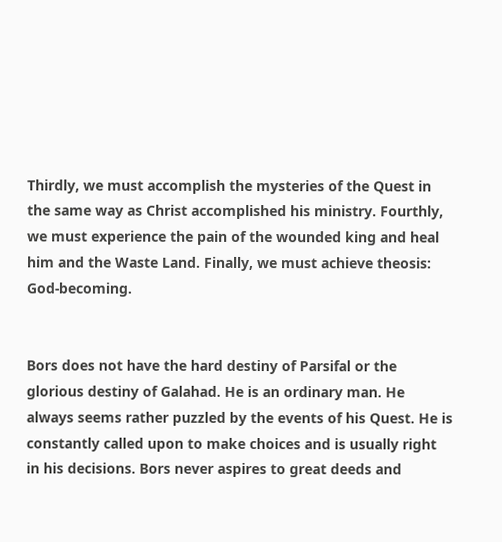Thirdly, we must accomplish the mysteries of the Quest in the same way as Christ accomplished his ministry. Fourthly, we must experience the pain of the wounded king and heal him and the Waste Land. Finally, we must achieve theosis: God-becoming.


Bors does not have the hard destiny of Parsifal or the glorious destiny of Galahad. He is an ordinary man. He always seems rather puzzled by the events of his Quest. He is constantly called upon to make choices and is usually right in his decisions. Bors never aspires to great deeds and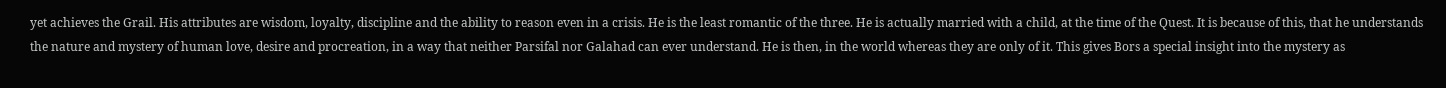yet achieves the Grail. His attributes are wisdom, loyalty, discipline and the ability to reason even in a crisis. He is the least romantic of the three. He is actually married with a child, at the time of the Quest. It is because of this, that he understands the nature and mystery of human love, desire and procreation, in a way that neither Parsifal nor Galahad can ever understand. He is then, in the world whereas they are only of it. This gives Bors a special insight into the mystery as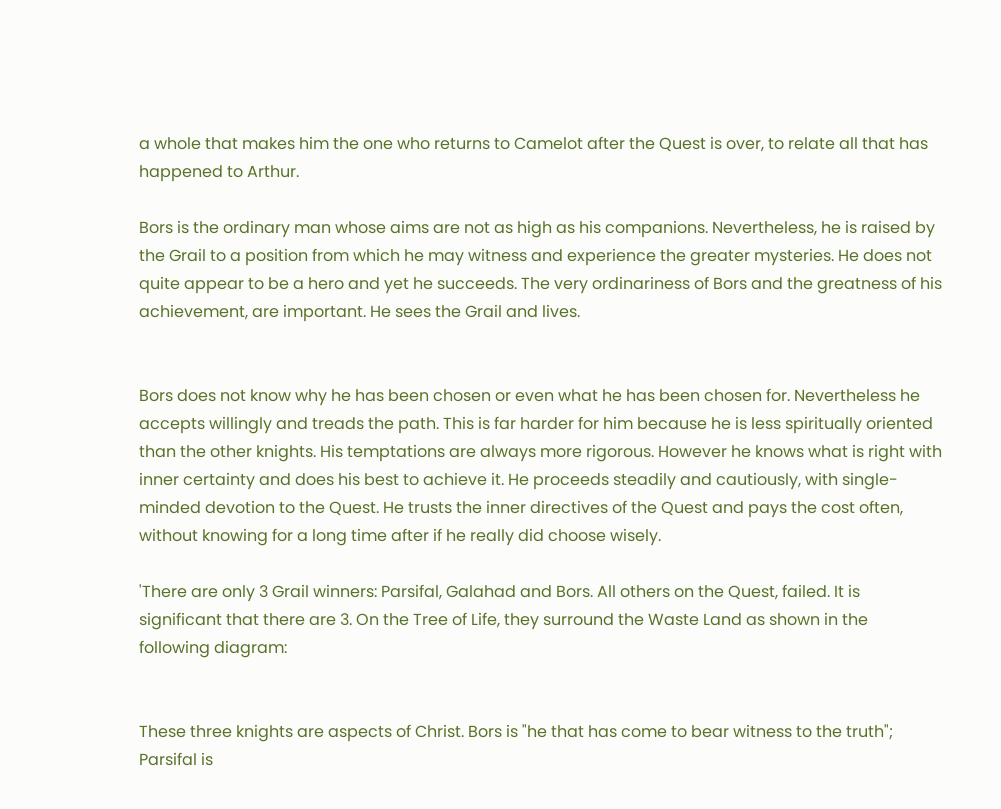a whole that makes him the one who returns to Camelot after the Quest is over, to relate all that has happened to Arthur.

Bors is the ordinary man whose aims are not as high as his companions. Nevertheless, he is raised by the Grail to a position from which he may witness and experience the greater mysteries. He does not quite appear to be a hero and yet he succeeds. The very ordinariness of Bors and the greatness of his achievement, are important. He sees the Grail and lives.


Bors does not know why he has been chosen or even what he has been chosen for. Nevertheless he accepts willingly and treads the path. This is far harder for him because he is less spiritually oriented than the other knights. His temptations are always more rigorous. However he knows what is right with inner certainty and does his best to achieve it. He proceeds steadily and cautiously, with single-minded devotion to the Quest. He trusts the inner directives of the Quest and pays the cost often, without knowing for a long time after if he really did choose wisely.

'There are only 3 Grail winners: Parsifal, Galahad and Bors. All others on the Quest, failed. It is significant that there are 3. On the Tree of Life, they surround the Waste Land as shown in the following diagram:


These three knights are aspects of Christ. Bors is "he that has come to bear witness to the truth"; Parsifal is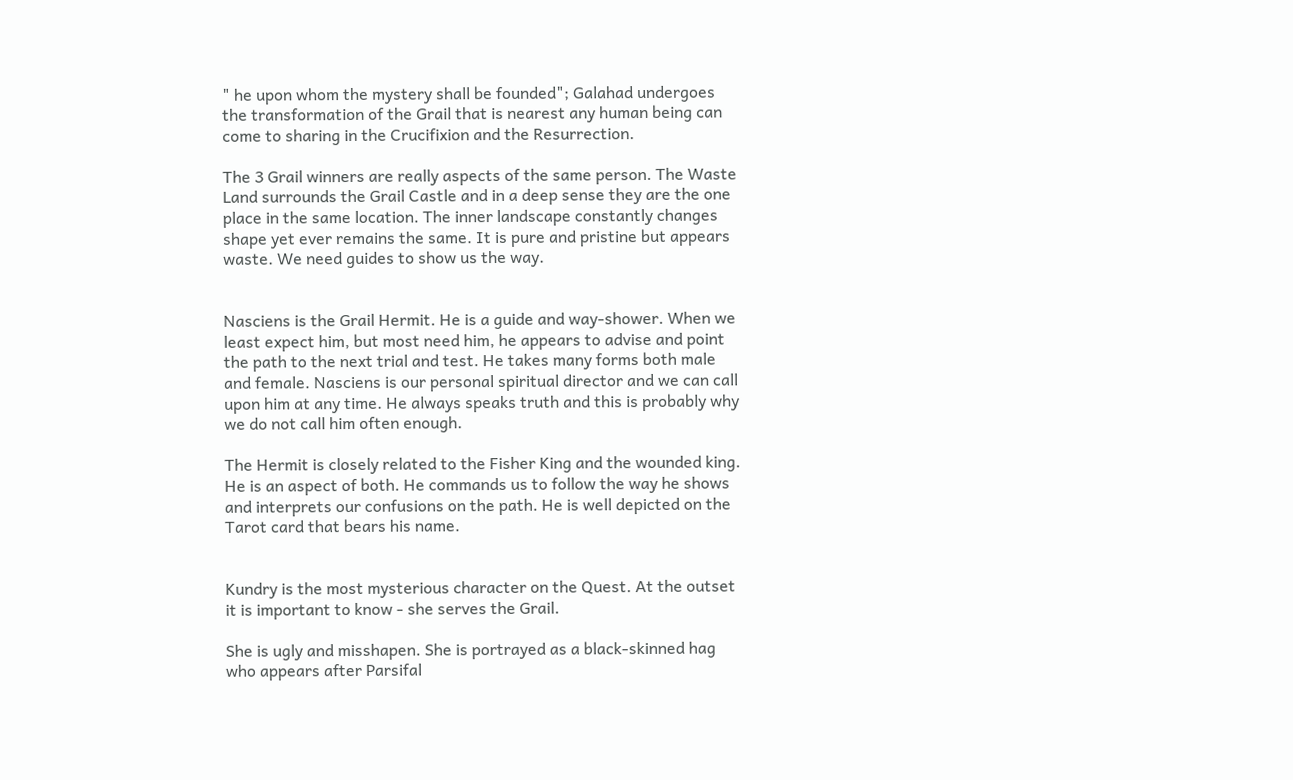" he upon whom the mystery shall be founded"; Galahad undergoes the transformation of the Grail that is nearest any human being can come to sharing in the Crucifixion and the Resurrection.

The 3 Grail winners are really aspects of the same person. The Waste Land surrounds the Grail Castle and in a deep sense they are the one place in the same location. The inner landscape constantly changes shape yet ever remains the same. It is pure and pristine but appears waste. We need guides to show us the way.


Nasciens is the Grail Hermit. He is a guide and way-shower. When we least expect him, but most need him, he appears to advise and point the path to the next trial and test. He takes many forms both male and female. Nasciens is our personal spiritual director and we can call upon him at any time. He always speaks truth and this is probably why we do not call him often enough.

The Hermit is closely related to the Fisher King and the wounded king. He is an aspect of both. He commands us to follow the way he shows and interprets our confusions on the path. He is well depicted on the Tarot card that bears his name.


Kundry is the most mysterious character on the Quest. At the outset it is important to know - she serves the Grail.

She is ugly and misshapen. She is portrayed as a black-skinned hag who appears after Parsifal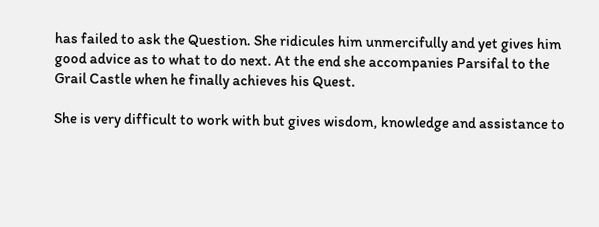has failed to ask the Question. She ridicules him unmercifully and yet gives him good advice as to what to do next. At the end she accompanies Parsifal to the Grail Castle when he finally achieves his Quest.

She is very difficult to work with but gives wisdom, knowledge and assistance to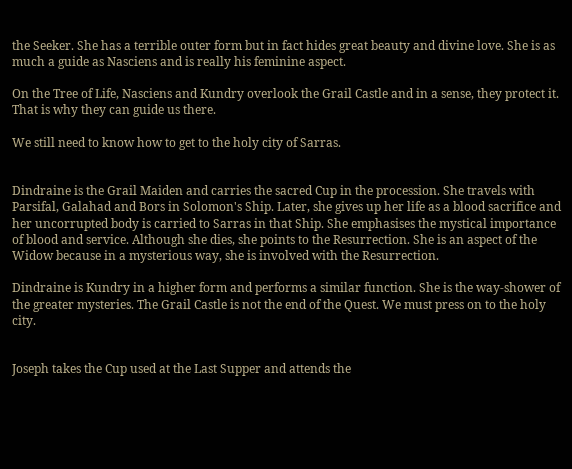the Seeker. She has a terrible outer form but in fact hides great beauty and divine love. She is as much a guide as Nasciens and is really his feminine aspect.

On the Tree of Life, Nasciens and Kundry overlook the Grail Castle and in a sense, they protect it. That is why they can guide us there.

We still need to know how to get to the holy city of Sarras.


Dindraine is the Grail Maiden and carries the sacred Cup in the procession. She travels with Parsifal, Galahad and Bors in Solomon's Ship. Later, she gives up her life as a blood sacrifice and her uncorrupted body is carried to Sarras in that Ship. She emphasises the mystical importance of blood and service. Although she dies, she points to the Resurrection. She is an aspect of the Widow because in a mysterious way, she is involved with the Resurrection.

Dindraine is Kundry in a higher form and performs a similar function. She is the way-shower of the greater mysteries. The Grail Castle is not the end of the Quest. We must press on to the holy city.


Joseph takes the Cup used at the Last Supper and attends the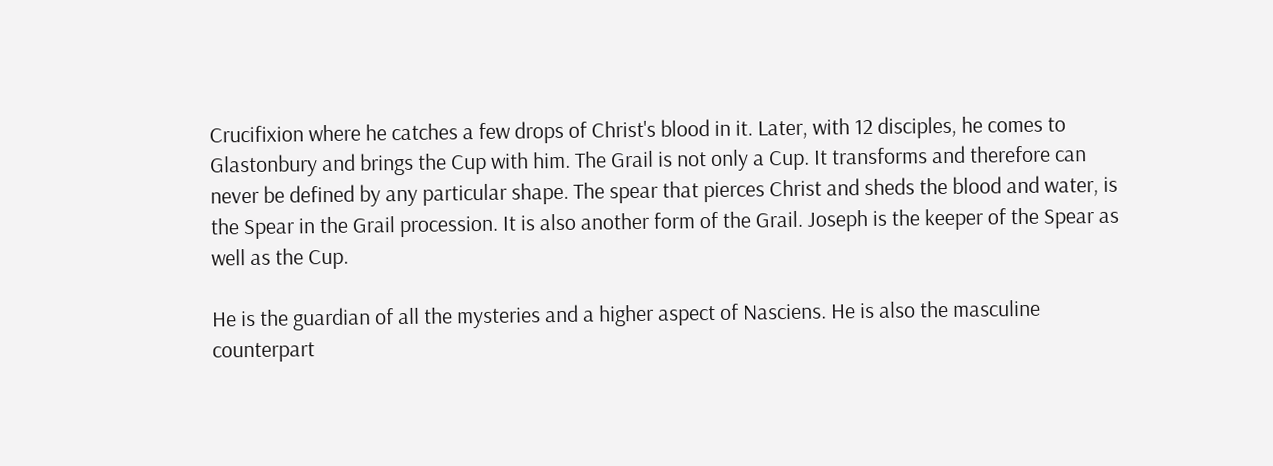Crucifixion where he catches a few drops of Christ's blood in it. Later, with 12 disciples, he comes to Glastonbury and brings the Cup with him. The Grail is not only a Cup. It transforms and therefore can never be defined by any particular shape. The spear that pierces Christ and sheds the blood and water, is the Spear in the Grail procession. It is also another form of the Grail. Joseph is the keeper of the Spear as well as the Cup.

He is the guardian of all the mysteries and a higher aspect of Nasciens. He is also the masculine counterpart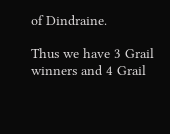of Dindraine.

Thus we have 3 Grail winners and 4 Grail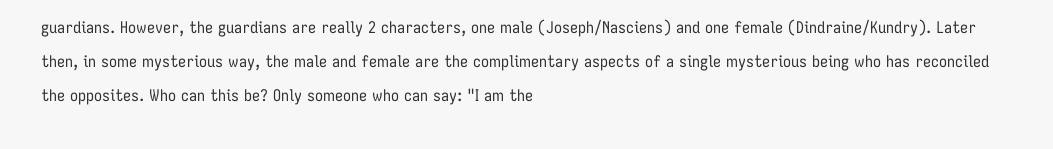guardians. However, the guardians are really 2 characters, one male (Joseph/Nasciens) and one female (Dindraine/Kundry). Later then, in some mysterious way, the male and female are the complimentary aspects of a single mysterious being who has reconciled the opposites. Who can this be? Only someone who can say: "I am the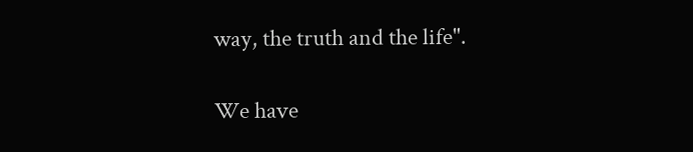way, the truth and the life".

We have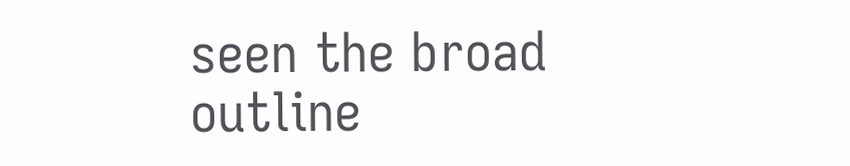seen the broad outline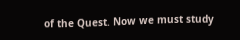of the Quest. Now we must study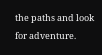the paths and look for adventure.